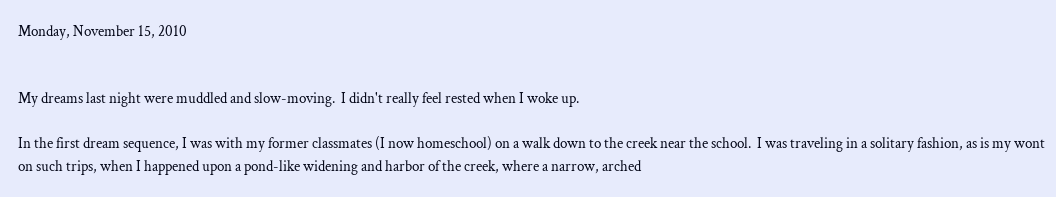Monday, November 15, 2010


My dreams last night were muddled and slow-moving.  I didn't really feel rested when I woke up.

In the first dream sequence, I was with my former classmates (I now homeschool) on a walk down to the creek near the school.  I was traveling in a solitary fashion, as is my wont on such trips, when I happened upon a pond-like widening and harbor of the creek, where a narrow, arched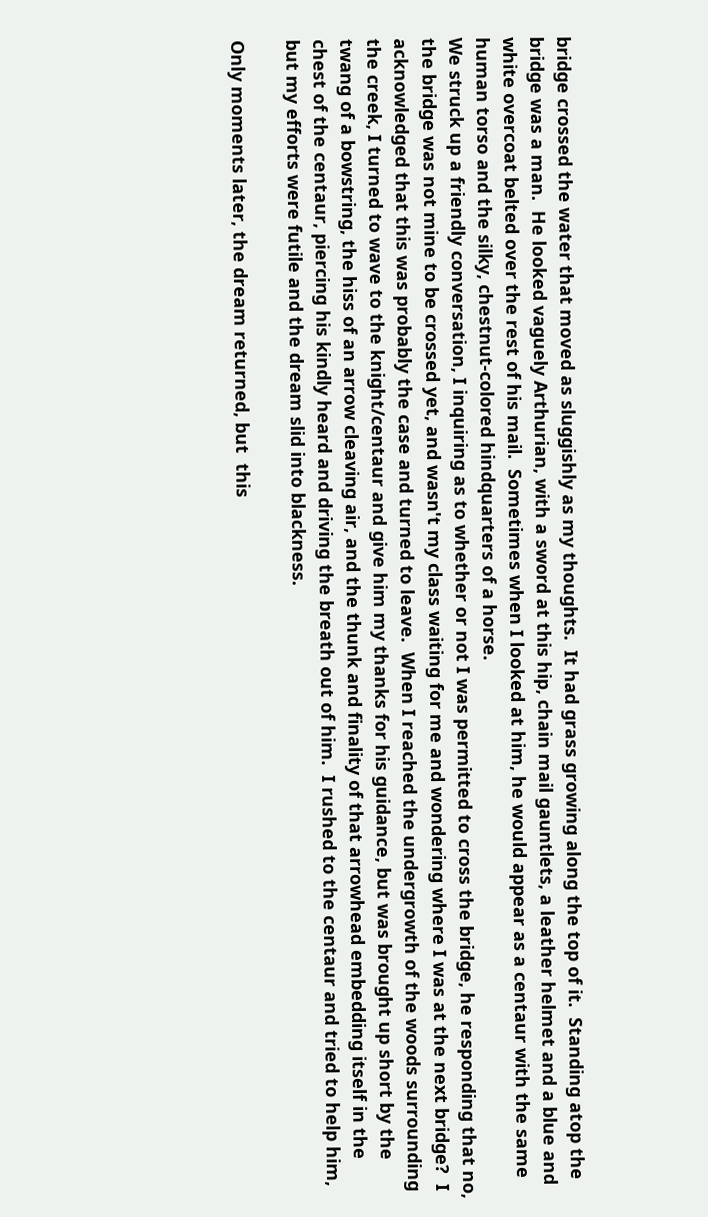bridge crossed the water that moved as sluggishly as my thoughts.  It had grass growing along the top of it.  Standing atop the bridge was a man.  He looked vaguely Arthurian, with a sword at this hip, chain mail gauntlets, a leather helmet and a blue and white overcoat belted over the rest of his mail.  Sometimes when I looked at him, he would appear as a centaur with the same human torso and the silky, chestnut-colored hindquarters of a horse.
We struck up a friendly conversation, I inquiring as to whether or not I was permitted to cross the bridge, he responding that no, the bridge was not mine to be crossed yet, and wasn't my class waiting for me and wondering where I was at the next bridge?  I acknowledged that this was probably the case and turned to leave.  When I reached the undergrowth of the woods surrounding the creek, I turned to wave to the knight/centaur and give him my thanks for his guidance, but was brought up short by the twang of a bowstring, the hiss of an arrow cleaving air, and the thunk and finality of that arrowhead embedding itself in the chest of the centaur, piercing his kindly heard and driving the breath out of him.  I rushed to the centaur and tried to help him, but my efforts were futile and the dream slid into blackness.

Only moments later, the dream returned, but  this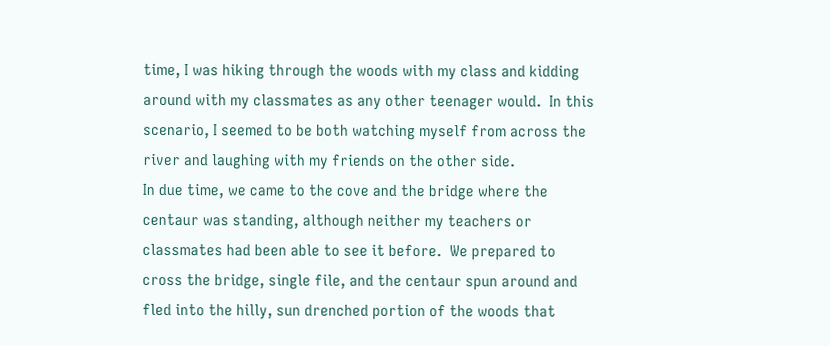time, I was hiking through the woods with my class and kidding around with my classmates as any other teenager would.  In this scenario, I seemed to be both watching myself from across the river and laughing with my friends on the other side.
In due time, we came to the cove and the bridge where the centaur was standing, although neither my teachers or classmates had been able to see it before.  We prepared to cross the bridge, single file, and the centaur spun around and fled into the hilly, sun drenched portion of the woods that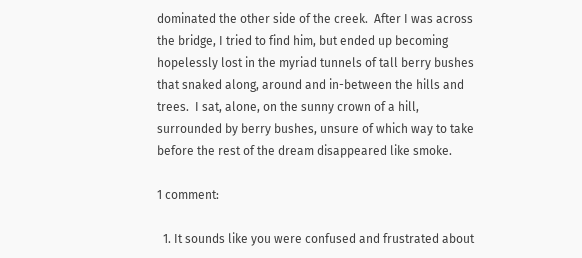dominated the other side of the creek.  After I was across the bridge, I tried to find him, but ended up becoming hopelessly lost in the myriad tunnels of tall berry bushes that snaked along, around and in-between the hills and trees.  I sat, alone, on the sunny crown of a hill, surrounded by berry bushes, unsure of which way to take before the rest of the dream disappeared like smoke.

1 comment:

  1. It sounds like you were confused and frustrated about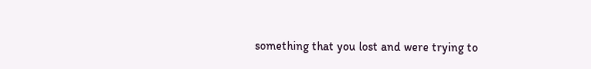something that you lost and were trying to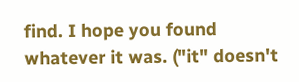find. I hope you found whatever it was. ("it" doesn't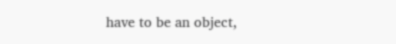have to be an object,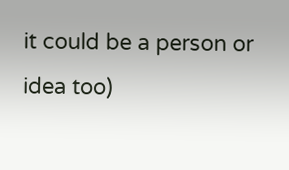it could be a person or idea too)